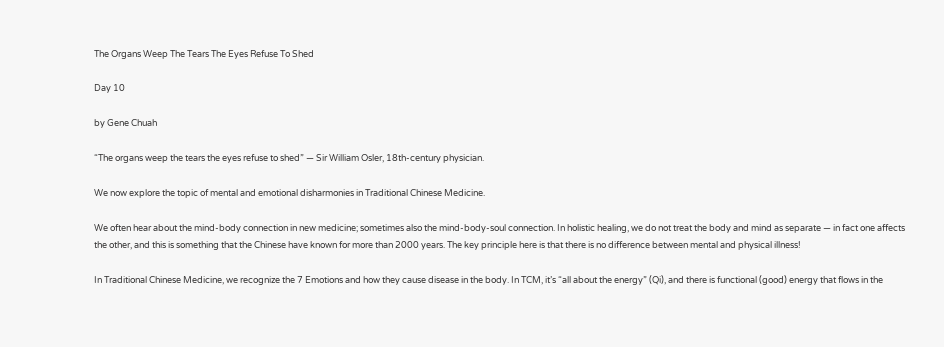The Organs Weep The Tears The Eyes Refuse To Shed

Day 10

by Gene Chuah

“The organs weep the tears the eyes refuse to shed” — Sir William Osler, 18th-century physician.

We now explore the topic of mental and emotional disharmonies in Traditional Chinese Medicine.

We often hear about the mind-body connection in new medicine; sometimes also the mind-body-soul connection. In holistic healing, we do not treat the body and mind as separate — in fact one affects the other, and this is something that the Chinese have known for more than 2000 years. The key principle here is that there is no difference between mental and physical illness!

In Traditional Chinese Medicine, we recognize the 7 Emotions and how they cause disease in the body. In TCM, it’s “all about the energy” (Qi), and there is functional (good) energy that flows in the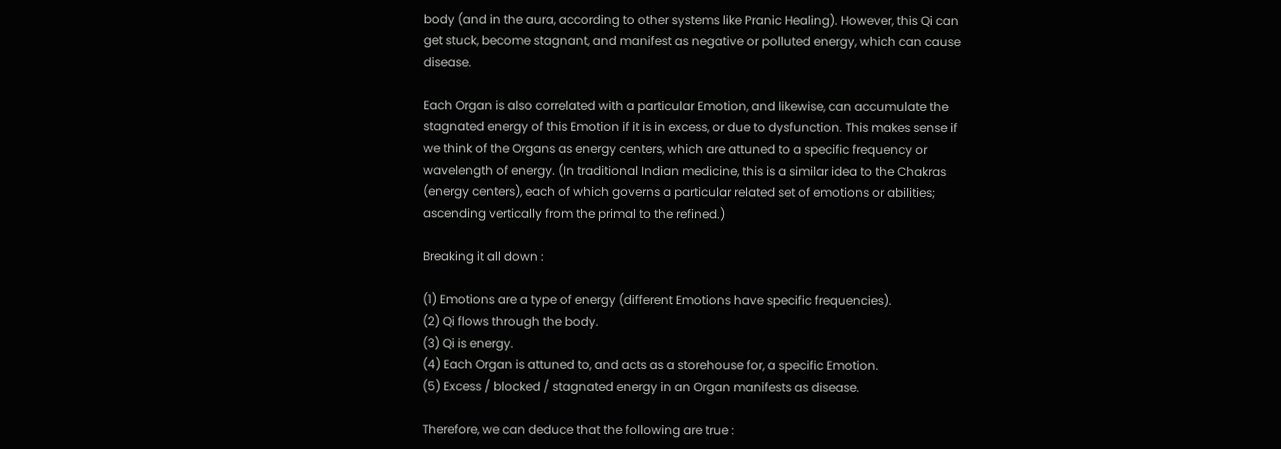body (and in the aura, according to other systems like Pranic Healing). However, this Qi can get stuck, become stagnant, and manifest as negative or polluted energy, which can cause disease.

Each Organ is also correlated with a particular Emotion, and likewise, can accumulate the stagnated energy of this Emotion if it is in excess, or due to dysfunction. This makes sense if we think of the Organs as energy centers, which are attuned to a specific frequency or wavelength of energy. (In traditional Indian medicine, this is a similar idea to the Chakras (energy centers), each of which governs a particular related set of emotions or abilities; ascending vertically from the primal to the refined.)

Breaking it all down :

(1) Emotions are a type of energy (different Emotions have specific frequencies).
(2) Qi flows through the body.
(3) Qi is energy.
(4) Each Organ is attuned to, and acts as a storehouse for, a specific Emotion.
(5) Excess / blocked / stagnated energy in an Organ manifests as disease.

Therefore, we can deduce that the following are true :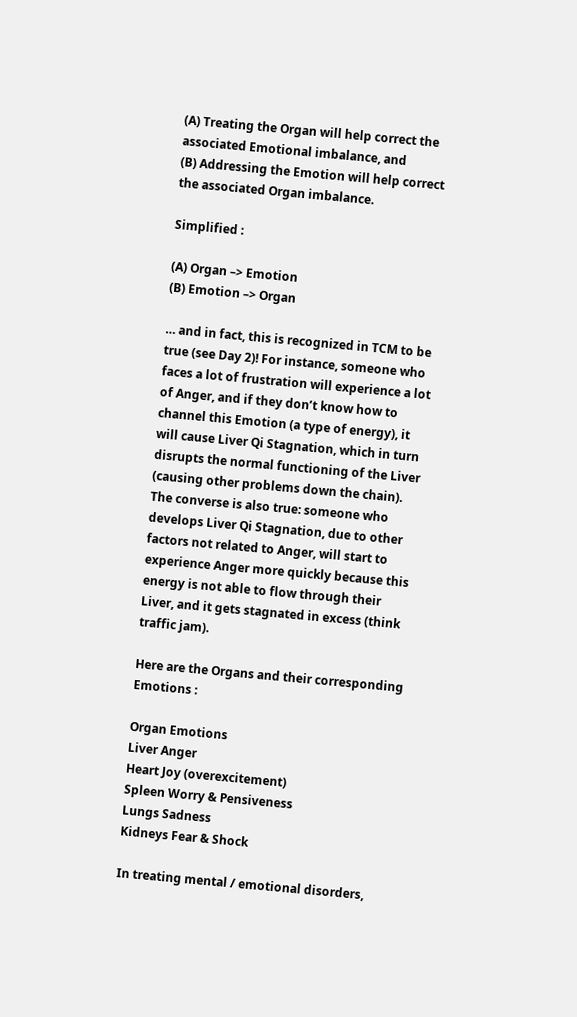(A) Treating the Organ will help correct the associated Emotional imbalance, and
(B) Addressing the Emotion will help correct the associated Organ imbalance.

Simplified :

(A) Organ –> Emotion
(B) Emotion –> Organ

… and in fact, this is recognized in TCM to be true (see Day 2)! For instance, someone who faces a lot of frustration will experience a lot of Anger, and if they don’t know how to channel this Emotion (a type of energy), it will cause Liver Qi Stagnation, which in turn disrupts the normal functioning of the Liver (causing other problems down the chain). The converse is also true: someone who develops Liver Qi Stagnation, due to other factors not related to Anger, will start to experience Anger more quickly because this energy is not able to flow through their Liver, and it gets stagnated in excess (think traffic jam).

Here are the Organs and their corresponding Emotions :

Organ Emotions
Liver Anger
Heart Joy (overexcitement)
Spleen Worry & Pensiveness
Lungs Sadness
Kidneys Fear & Shock

In treating mental / emotional disorders,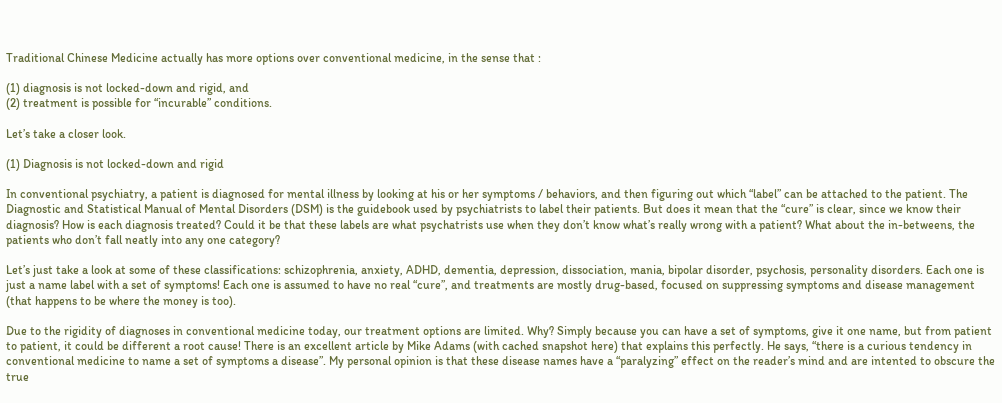Traditional Chinese Medicine actually has more options over conventional medicine, in the sense that :

(1) diagnosis is not locked-down and rigid, and
(2) treatment is possible for “incurable” conditions.

Let’s take a closer look.

(1) Diagnosis is not locked-down and rigid

In conventional psychiatry, a patient is diagnosed for mental illness by looking at his or her symptoms / behaviors, and then figuring out which “label” can be attached to the patient. The Diagnostic and Statistical Manual of Mental Disorders (DSM) is the guidebook used by psychiatrists to label their patients. But does it mean that the “cure” is clear, since we know their diagnosis? How is each diagnosis treated? Could it be that these labels are what psychatrists use when they don’t know what’s really wrong with a patient? What about the in-betweens, the patients who don’t fall neatly into any one category?

Let’s just take a look at some of these classifications: schizophrenia, anxiety, ADHD, dementia, depression, dissociation, mania, bipolar disorder, psychosis, personality disorders. Each one is just a name label with a set of symptoms! Each one is assumed to have no real “cure”, and treatments are mostly drug-based, focused on suppressing symptoms and disease management (that happens to be where the money is too).

Due to the rigidity of diagnoses in conventional medicine today, our treatment options are limited. Why? Simply because you can have a set of symptoms, give it one name, but from patient to patient, it could be different a root cause! There is an excellent article by Mike Adams (with cached snapshot here) that explains this perfectly. He says, “there is a curious tendency in conventional medicine to name a set of symptoms a disease”. My personal opinion is that these disease names have a “paralyzing” effect on the reader’s mind and are intented to obscure the true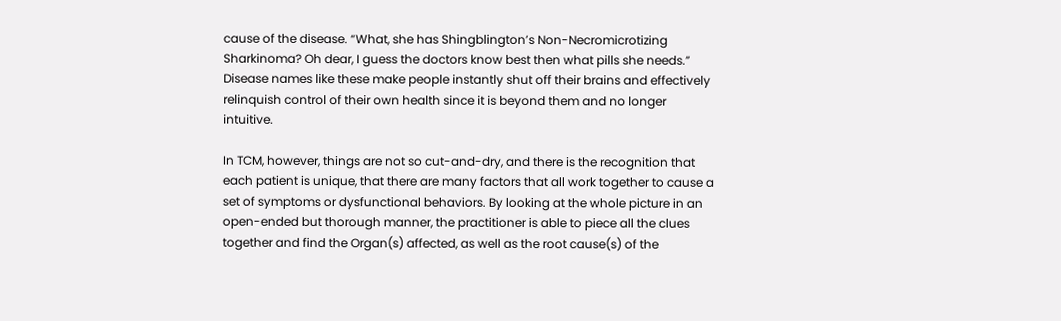cause of the disease. “What, she has Shingblington’s Non-Necromicrotizing Sharkinoma? Oh dear, I guess the doctors know best then what pills she needs.” Disease names like these make people instantly shut off their brains and effectively relinquish control of their own health since it is beyond them and no longer intuitive.

In TCM, however, things are not so cut-and-dry, and there is the recognition that each patient is unique, that there are many factors that all work together to cause a set of symptoms or dysfunctional behaviors. By looking at the whole picture in an open-ended but thorough manner, the practitioner is able to piece all the clues together and find the Organ(s) affected, as well as the root cause(s) of the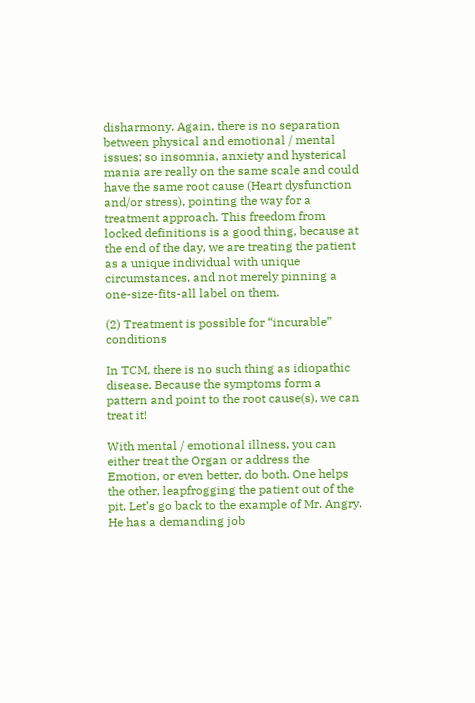disharmony. Again, there is no separation between physical and emotional / mental issues; so insomnia, anxiety and hysterical mania are really on the same scale and could have the same root cause (Heart dysfunction and/or stress), pointing the way for a treatment approach. This freedom from locked definitions is a good thing, because at the end of the day, we are treating the patient as a unique individual with unique circumstances, and not merely pinning a one-size-fits-all label on them.

(2) Treatment is possible for “incurable” conditions

In TCM, there is no such thing as idiopathic disease. Because the symptoms form a pattern and point to the root cause(s), we can treat it!

With mental / emotional illness, you can either treat the Organ or address the Emotion, or even better, do both. One helps the other, leapfrogging the patient out of the pit. Let’s go back to the example of Mr. Angry. He has a demanding job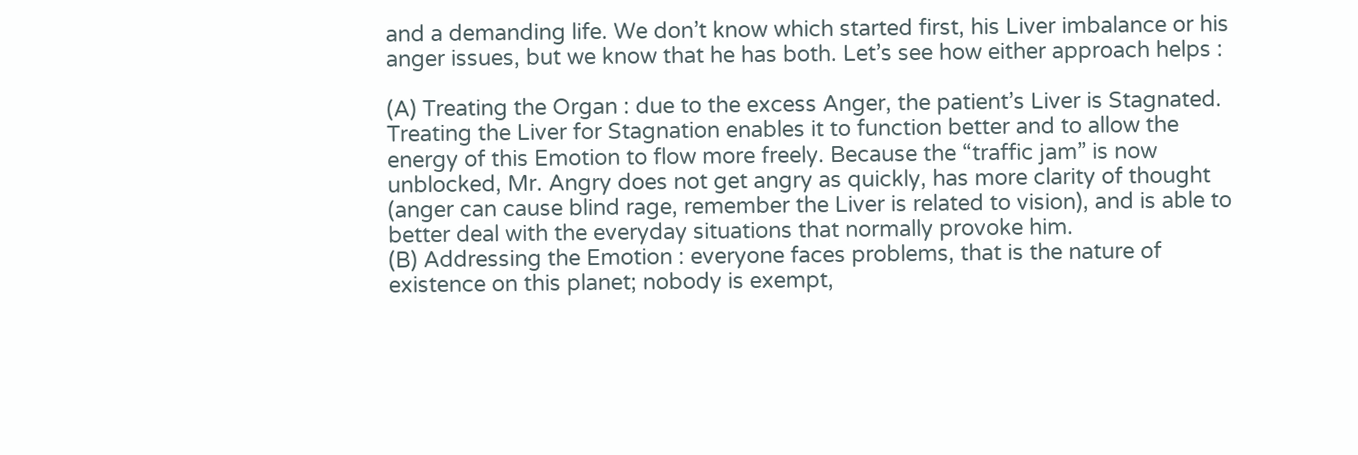and a demanding life. We don’t know which started first, his Liver imbalance or his anger issues, but we know that he has both. Let’s see how either approach helps :

(A) Treating the Organ : due to the excess Anger, the patient’s Liver is Stagnated. Treating the Liver for Stagnation enables it to function better and to allow the energy of this Emotion to flow more freely. Because the “traffic jam” is now unblocked, Mr. Angry does not get angry as quickly, has more clarity of thought (anger can cause blind rage, remember the Liver is related to vision), and is able to better deal with the everyday situations that normally provoke him.
(B) Addressing the Emotion : everyone faces problems, that is the nature of existence on this planet; nobody is exempt,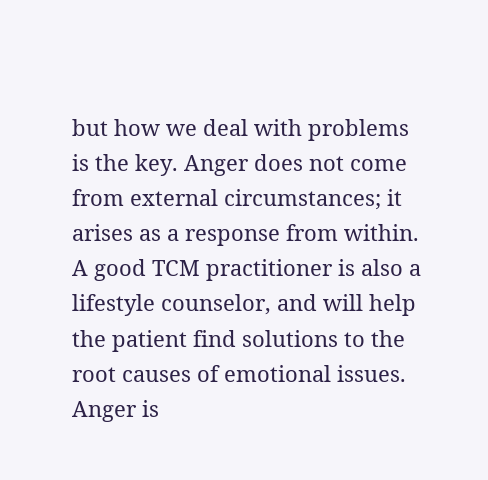but how we deal with problems is the key. Anger does not come from external circumstances; it arises as a response from within. A good TCM practitioner is also a lifestyle counselor, and will help the patient find solutions to the root causes of emotional issues. Anger is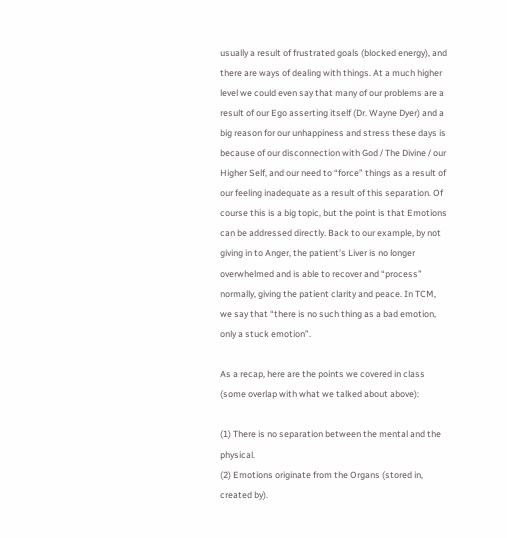usually a result of frustrated goals (blocked energy), and there are ways of dealing with things. At a much higher level we could even say that many of our problems are a result of our Ego asserting itself (Dr. Wayne Dyer) and a big reason for our unhappiness and stress these days is because of our disconnection with God / The Divine / our Higher Self, and our need to “force” things as a result of our feeling inadequate as a result of this separation. Of course this is a big topic, but the point is that Emotions can be addressed directly. Back to our example, by not giving in to Anger, the patient’s Liver is no longer overwhelmed and is able to recover and “process” normally, giving the patient clarity and peace. In TCM, we say that “there is no such thing as a bad emotion, only a stuck emotion”.

As a recap, here are the points we covered in class (some overlap with what we talked about above):

(1) There is no separation between the mental and the physical.
(2) Emotions originate from the Organs (stored in, created by).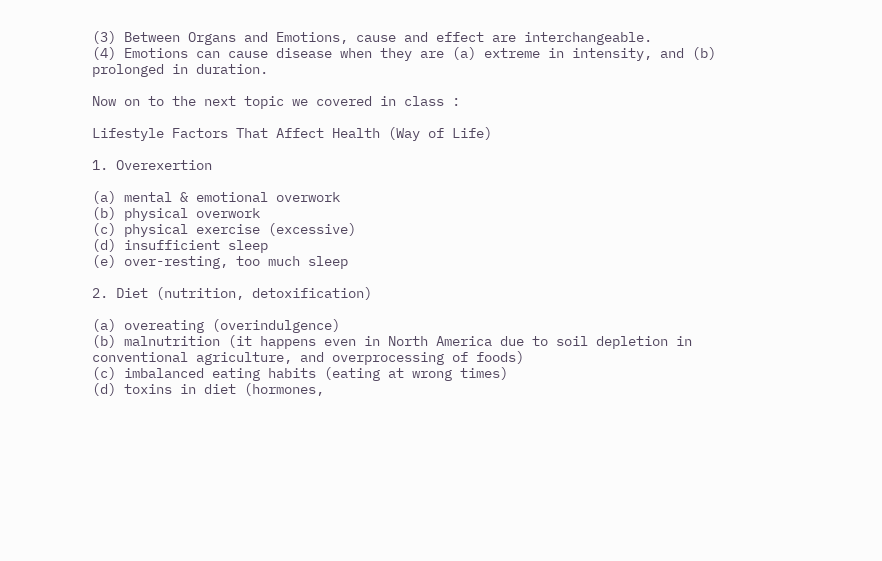(3) Between Organs and Emotions, cause and effect are interchangeable.
(4) Emotions can cause disease when they are (a) extreme in intensity, and (b) prolonged in duration.

Now on to the next topic we covered in class :

Lifestyle Factors That Affect Health (Way of Life)

1. Overexertion

(a) mental & emotional overwork
(b) physical overwork
(c) physical exercise (excessive)
(d) insufficient sleep
(e) over-resting, too much sleep

2. Diet (nutrition, detoxification)

(a) overeating (overindulgence)
(b) malnutrition (it happens even in North America due to soil depletion in conventional agriculture, and overprocessing of foods)
(c) imbalanced eating habits (eating at wrong times)
(d) toxins in diet (hormones,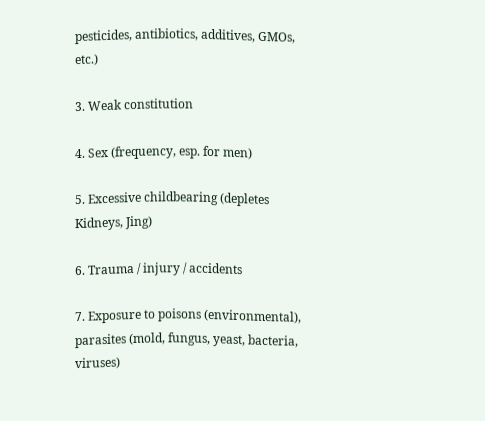pesticides, antibiotics, additives, GMOs, etc.)

3. Weak constitution

4. Sex (frequency, esp. for men)

5. Excessive childbearing (depletes Kidneys, Jing)

6. Trauma / injury / accidents

7. Exposure to poisons (environmental), parasites (mold, fungus, yeast, bacteria, viruses)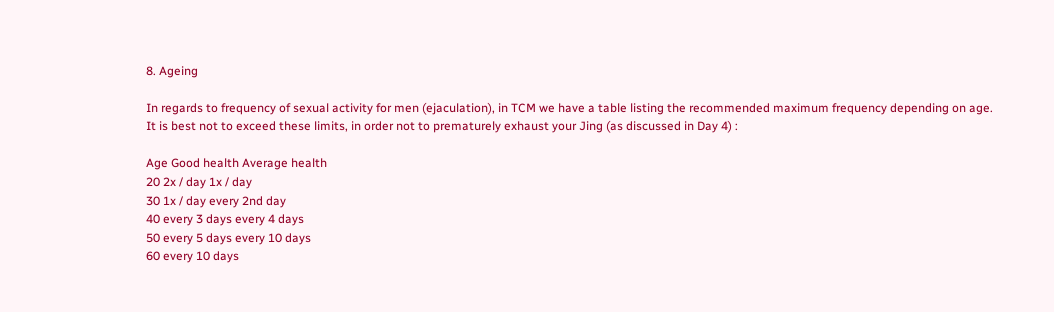8. Ageing

In regards to frequency of sexual activity for men (ejaculation), in TCM we have a table listing the recommended maximum frequency depending on age. It is best not to exceed these limits, in order not to prematurely exhaust your Jing (as discussed in Day 4) :

Age Good health Average health
20 2x / day 1x / day
30 1x / day every 2nd day
40 every 3 days every 4 days
50 every 5 days every 10 days
60 every 10 days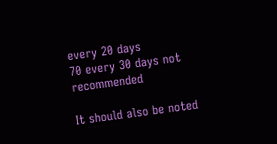every 20 days
70 every 30 days not recommended

It should also be noted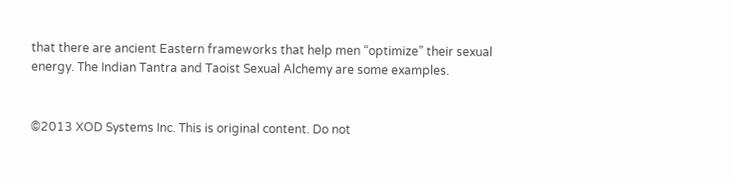that there are ancient Eastern frameworks that help men “optimize” their sexual energy. The Indian Tantra and Taoist Sexual Alchemy are some examples.


©2013 XOD Systems Inc. This is original content. Do not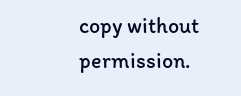copy without permission.